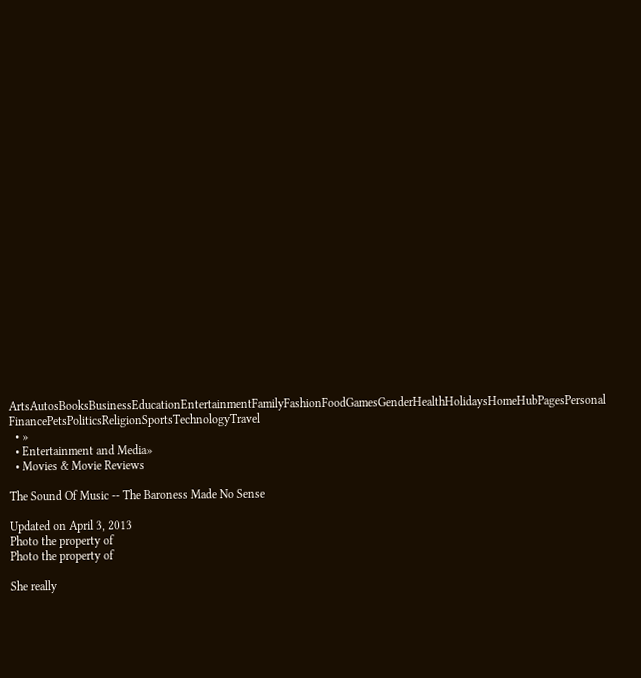ArtsAutosBooksBusinessEducationEntertainmentFamilyFashionFoodGamesGenderHealthHolidaysHomeHubPagesPersonal FinancePetsPoliticsReligionSportsTechnologyTravel
  • »
  • Entertainment and Media»
  • Movies & Movie Reviews

The Sound Of Music -- The Baroness Made No Sense

Updated on April 3, 2013
Photo the property of
Photo the property of

She really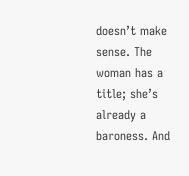doesn’t make sense. The woman has a title; she’s already a baroness. And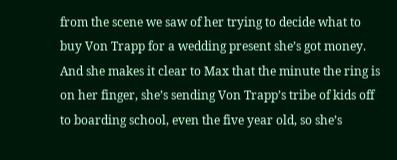from the scene we saw of her trying to decide what to buy Von Trapp for a wedding present she’s got money. And she makes it clear to Max that the minute the ring is on her finger, she’s sending Von Trapp’s tribe of kids off to boarding school, even the five year old, so she’s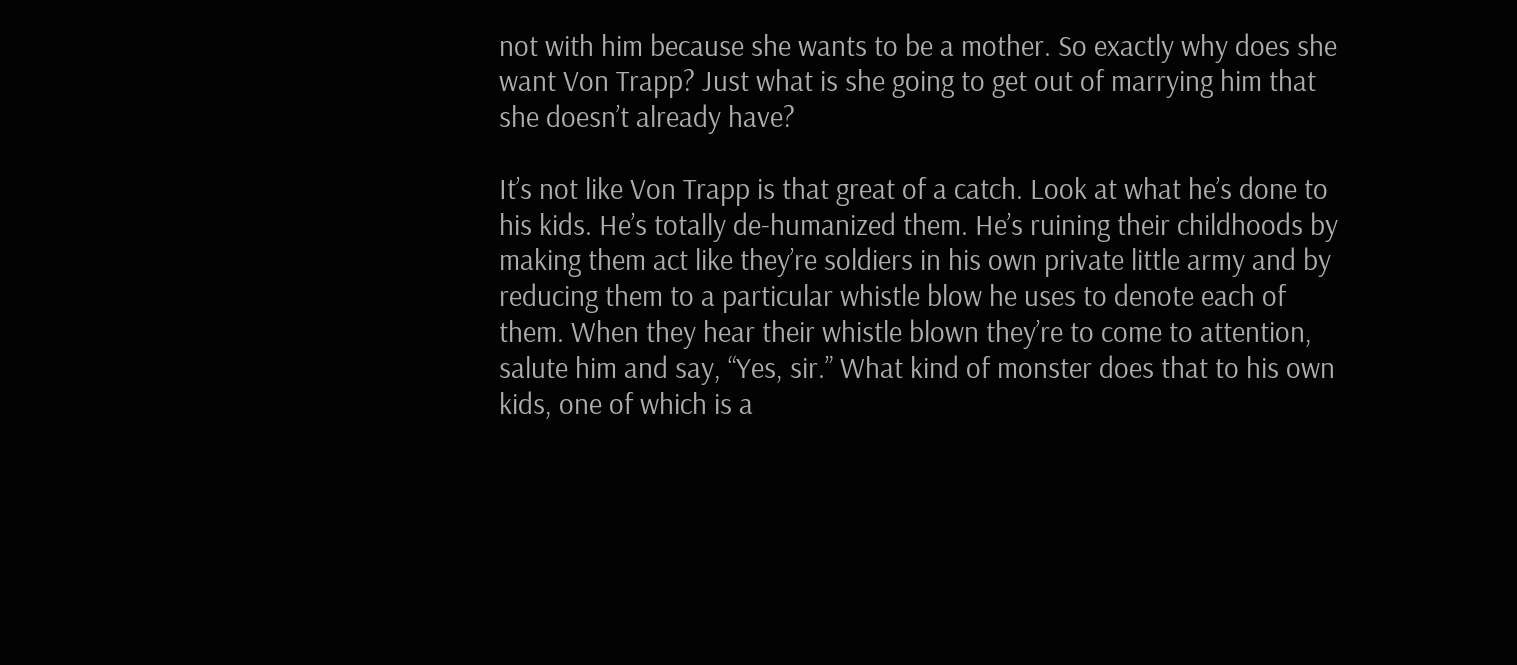not with him because she wants to be a mother. So exactly why does she want Von Trapp? Just what is she going to get out of marrying him that she doesn’t already have?

It’s not like Von Trapp is that great of a catch. Look at what he’s done to his kids. He’s totally de-humanized them. He’s ruining their childhoods by making them act like they’re soldiers in his own private little army and by reducing them to a particular whistle blow he uses to denote each of them. When they hear their whistle blown they’re to come to attention, salute him and say, “Yes, sir.” What kind of monster does that to his own kids, one of which is a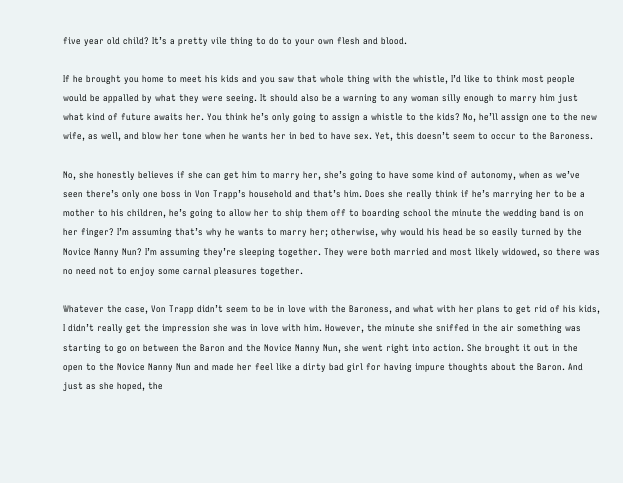five year old child? It’s a pretty vile thing to do to your own flesh and blood.

If he brought you home to meet his kids and you saw that whole thing with the whistle, I’d like to think most people would be appalled by what they were seeing. It should also be a warning to any woman silly enough to marry him just what kind of future awaits her. You think he’s only going to assign a whistle to the kids? No, he’ll assign one to the new wife, as well, and blow her tone when he wants her in bed to have sex. Yet, this doesn’t seem to occur to the Baroness.

No, she honestly believes if she can get him to marry her, she’s going to have some kind of autonomy, when as we’ve seen there’s only one boss in Von Trapp’s household and that’s him. Does she really think if he’s marrying her to be a mother to his children, he’s going to allow her to ship them off to boarding school the minute the wedding band is on her finger? I’m assuming that’s why he wants to marry her; otherwise, why would his head be so easily turned by the Novice Nanny Nun? I’m assuming they’re sleeping together. They were both married and most likely widowed, so there was no need not to enjoy some carnal pleasures together.

Whatever the case, Von Trapp didn’t seem to be in love with the Baroness, and what with her plans to get rid of his kids, I didn’t really get the impression she was in love with him. However, the minute she sniffed in the air something was starting to go on between the Baron and the Novice Nanny Nun, she went right into action. She brought it out in the open to the Novice Nanny Nun and made her feel like a dirty bad girl for having impure thoughts about the Baron. And just as she hoped, the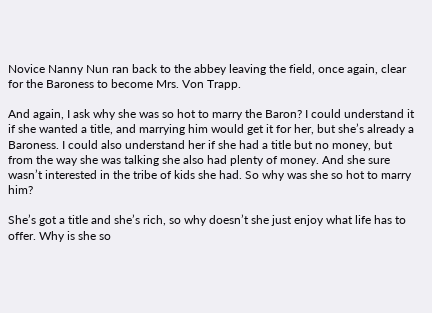Novice Nanny Nun ran back to the abbey leaving the field, once again, clear for the Baroness to become Mrs. Von Trapp.

And again, I ask why she was so hot to marry the Baron? I could understand it if she wanted a title, and marrying him would get it for her, but she’s already a Baroness. I could also understand her if she had a title but no money, but from the way she was talking she also had plenty of money. And she sure wasn’t interested in the tribe of kids she had. So why was she so hot to marry him?

She’s got a title and she’s rich, so why doesn’t she just enjoy what life has to offer. Why is she so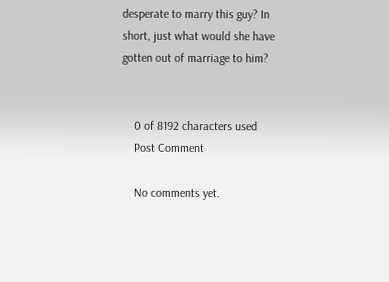desperate to marry this guy? In short, just what would she have gotten out of marriage to him?


    0 of 8192 characters used
    Post Comment

    No comments yet.